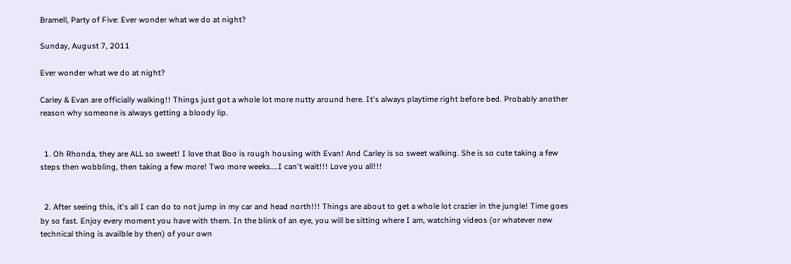Bramell, Party of Five: Ever wonder what we do at night?

Sunday, August 7, 2011

Ever wonder what we do at night?

Carley & Evan are officially walking!! Things just got a whole lot more nutty around here. It's always playtime right before bed. Probably another reason why someone is always getting a bloody lip.


  1. Oh Rhonda, they are ALL so sweet! I love that Boo is rough housing with Evan! And Carley is so sweet walking. She is so cute taking a few steps then wobbling, then taking a few more! Two more weeks....I can't wait!!! Love you all!!!


  2. After seeing this, it's all I can do to not jump in my car and head north!!! Things are about to get a whole lot crazier in the jungle! Time goes by so fast. Enjoy every moment you have with them. In the blink of an eye, you will be sitting where I am, watching videos (or whatever new technical thing is availble by then) of your own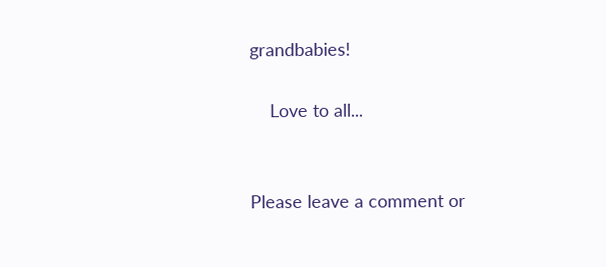grandbabies!

    Love to all...


Please leave a comment or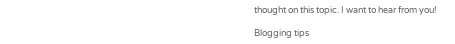thought on this topic. I want to hear from you!

Blogging tips